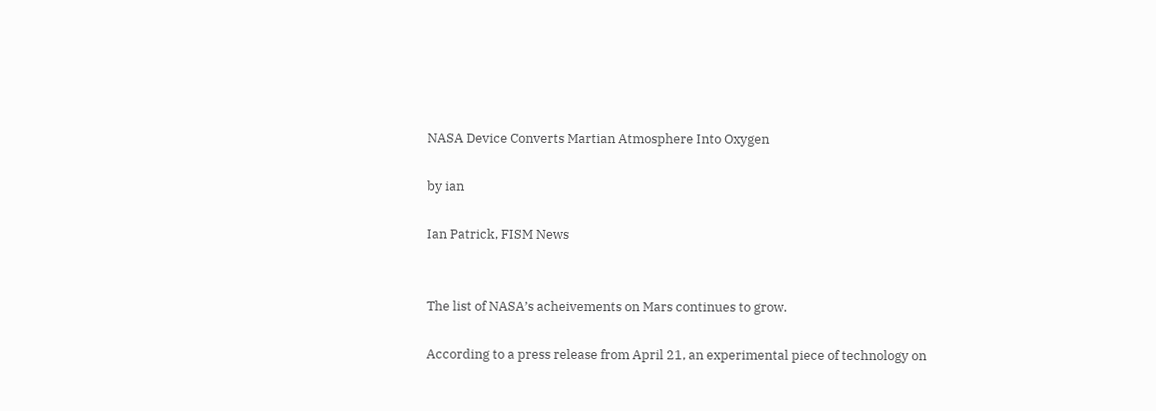NASA Device Converts Martian Atmosphere Into Oxygen

by ian

Ian Patrick, FISM News


The list of NASA’s acheivements on Mars continues to grow.

According to a press release from April 21, an experimental piece of technology on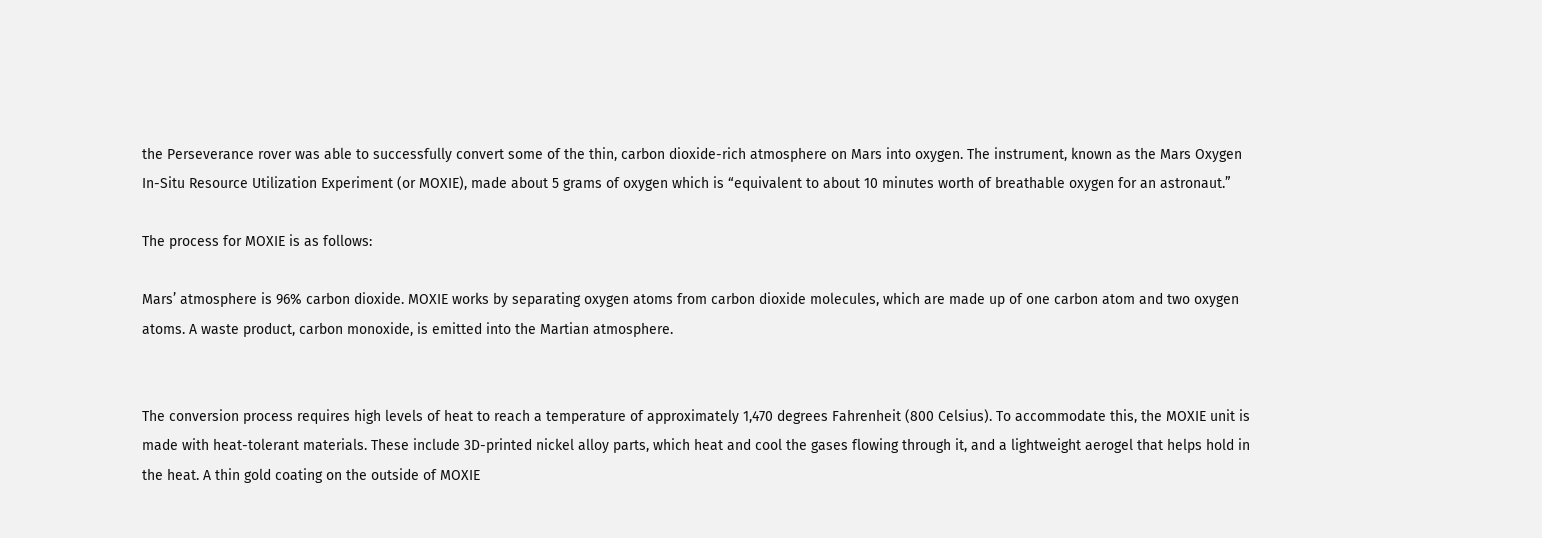the Perseverance rover was able to successfully convert some of the thin, carbon dioxide-rich atmosphere on Mars into oxygen. The instrument, known as the Mars Oxygen In-Situ Resource Utilization Experiment (or MOXIE), made about 5 grams of oxygen which is “equivalent to about 10 minutes worth of breathable oxygen for an astronaut.”

The process for MOXIE is as follows:

Mars’ atmosphere is 96% carbon dioxide. MOXIE works by separating oxygen atoms from carbon dioxide molecules, which are made up of one carbon atom and two oxygen atoms. A waste product, carbon monoxide, is emitted into the Martian atmosphere.


The conversion process requires high levels of heat to reach a temperature of approximately 1,470 degrees Fahrenheit (800 Celsius). To accommodate this, the MOXIE unit is made with heat-tolerant materials. These include 3D-printed nickel alloy parts, which heat and cool the gases flowing through it, and a lightweight aerogel that helps hold in the heat. A thin gold coating on the outside of MOXIE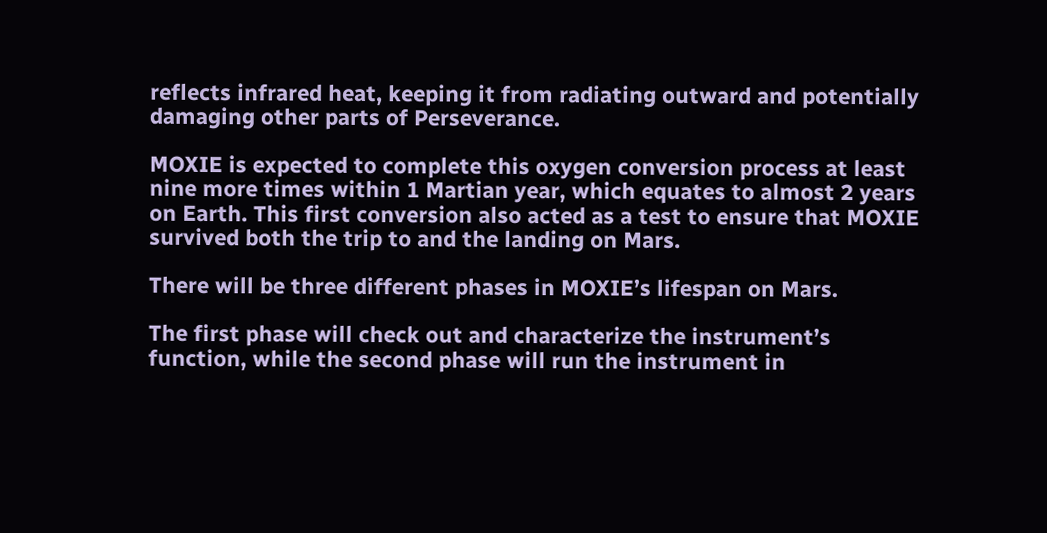reflects infrared heat, keeping it from radiating outward and potentially damaging other parts of Perseverance.

MOXIE is expected to complete this oxygen conversion process at least nine more times within 1 Martian year, which equates to almost 2 years on Earth. This first conversion also acted as a test to ensure that MOXIE survived both the trip to and the landing on Mars.

There will be three different phases in MOXIE’s lifespan on Mars.

The first phase will check out and characterize the instrument’s function, while the second phase will run the instrument in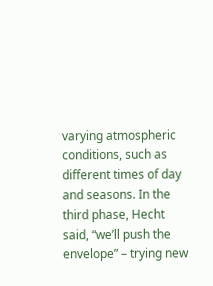varying atmospheric conditions, such as different times of day and seasons. In the third phase, Hecht said, “we’ll push the envelope” – trying new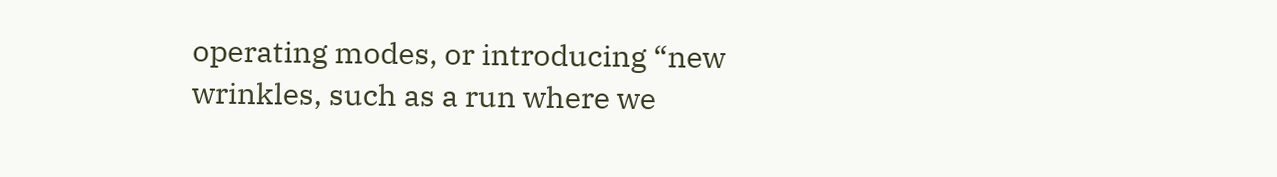operating modes, or introducing “new wrinkles, such as a run where we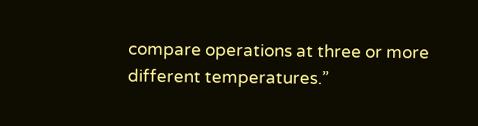compare operations at three or more different temperatures.”